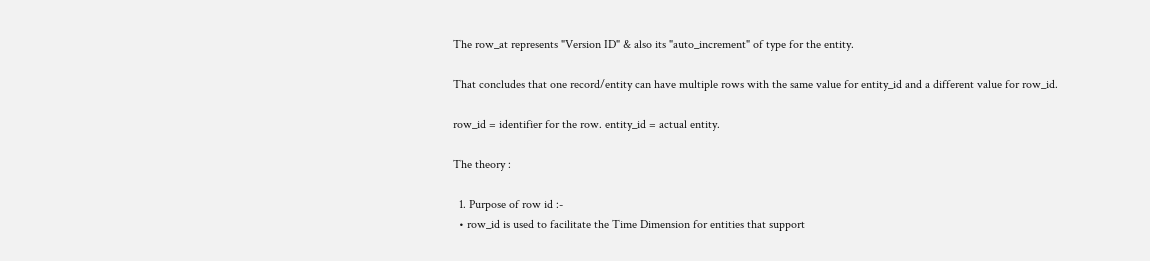The row_at represents "Version ID" & also its "auto_increment" of type for the entity.

That concludes that one record/entity can have multiple rows with the same value for entity_id and a different value for row_id.

row_id = identifier for the row. entity_id = actual entity.

The theory :

  1. Purpose of row id :-
  • row_id is used to facilitate the Time Dimension for entities that support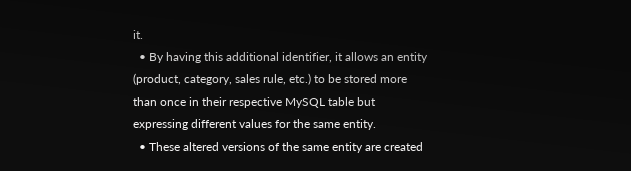it.
  • By having this additional identifier, it allows an entity (product, category, sales rule, etc.) to be stored more than once in their respective MySQL table but expressing different values for the same entity.
  • These altered versions of the same entity are created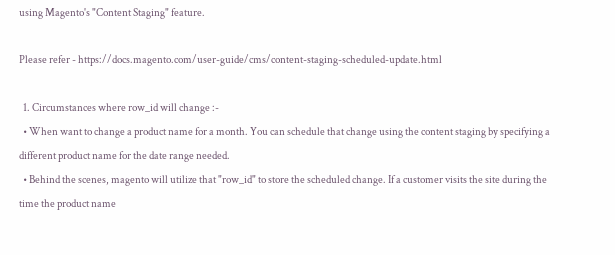using Magento's "Content Staging" feature.

Please refer - https://docs.magento.com/user-guide/cms/content-staging-scheduled-update.html

  1. Circumstances where row_id will change :-
  • When want to change a product name for a month. You can schedule that change using the content staging by specifying a different product name for the date range needed.
  • Behind the scenes, magento will utilize that "row_id" to store the scheduled change. If a customer visits the site during the time the product name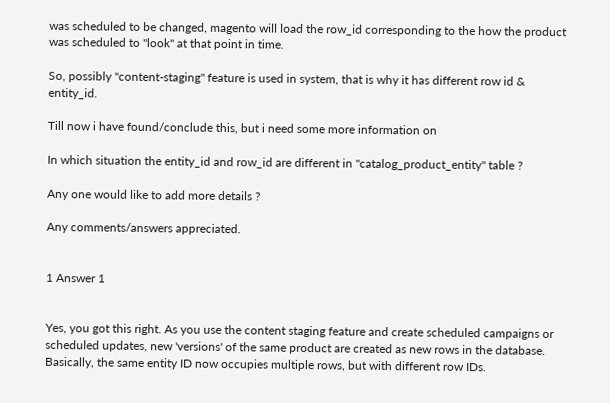was scheduled to be changed, magento will load the row_id corresponding to the how the product was scheduled to "look" at that point in time.

So, possibly "content-staging" feature is used in system, that is why it has different row id & entity_id.

Till now i have found/conclude this, but i need some more information on

In which situation the entity_id and row_id are different in "catalog_product_entity" table ?

Any one would like to add more details ?

Any comments/answers appreciated.


1 Answer 1


Yes, you got this right. As you use the content staging feature and create scheduled campaigns or scheduled updates, new 'versions' of the same product are created as new rows in the database. Basically, the same entity ID now occupies multiple rows, but with different row IDs.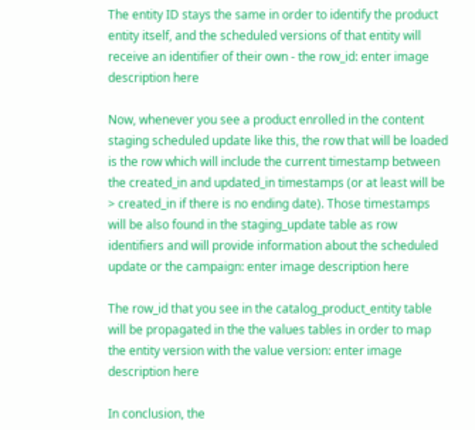The entity ID stays the same in order to identify the product entity itself, and the scheduled versions of that entity will receive an identifier of their own - the row_id: enter image description here

Now, whenever you see a product enrolled in the content staging scheduled update like this, the row that will be loaded is the row which will include the current timestamp between the created_in and updated_in timestamps (or at least will be > created_in if there is no ending date). Those timestamps will be also found in the staging_update table as row identifiers and will provide information about the scheduled update or the campaign: enter image description here

The row_id that you see in the catalog_product_entity table will be propagated in the the values tables in order to map the entity version with the value version: enter image description here

In conclusion, the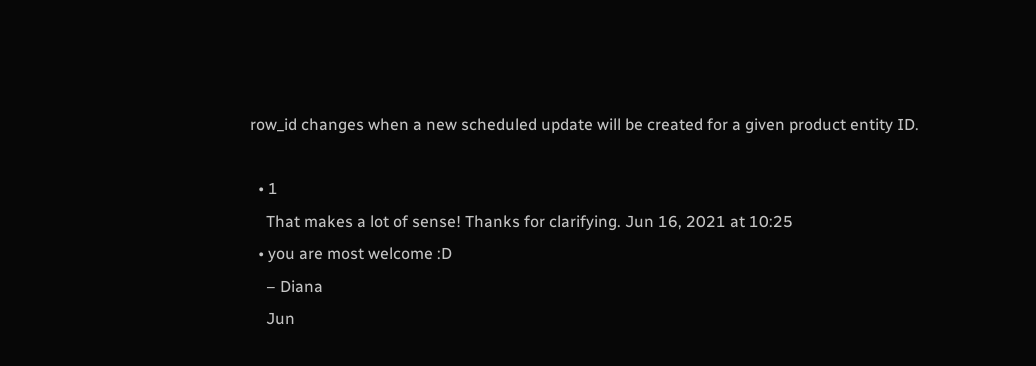row_id changes when a new scheduled update will be created for a given product entity ID.

  • 1
    That makes a lot of sense! Thanks for clarifying. Jun 16, 2021 at 10:25
  • you are most welcome :D
    – Diana
    Jun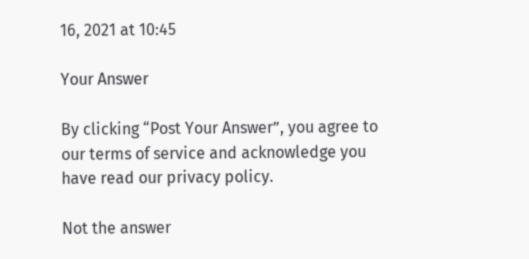16, 2021 at 10:45

Your Answer

By clicking “Post Your Answer”, you agree to our terms of service and acknowledge you have read our privacy policy.

Not the answer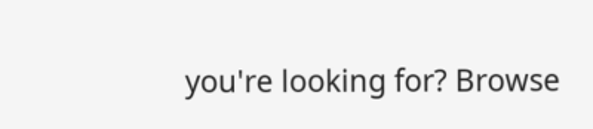you're looking for? Browse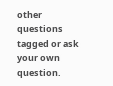other questions tagged or ask your own question.